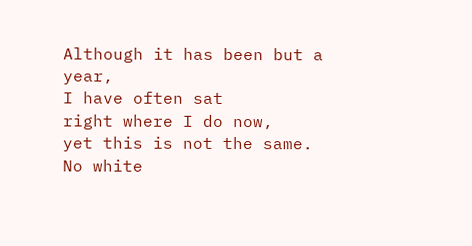Although it has been but a year,
I have often sat
right where I do now,
yet this is not the same.
No white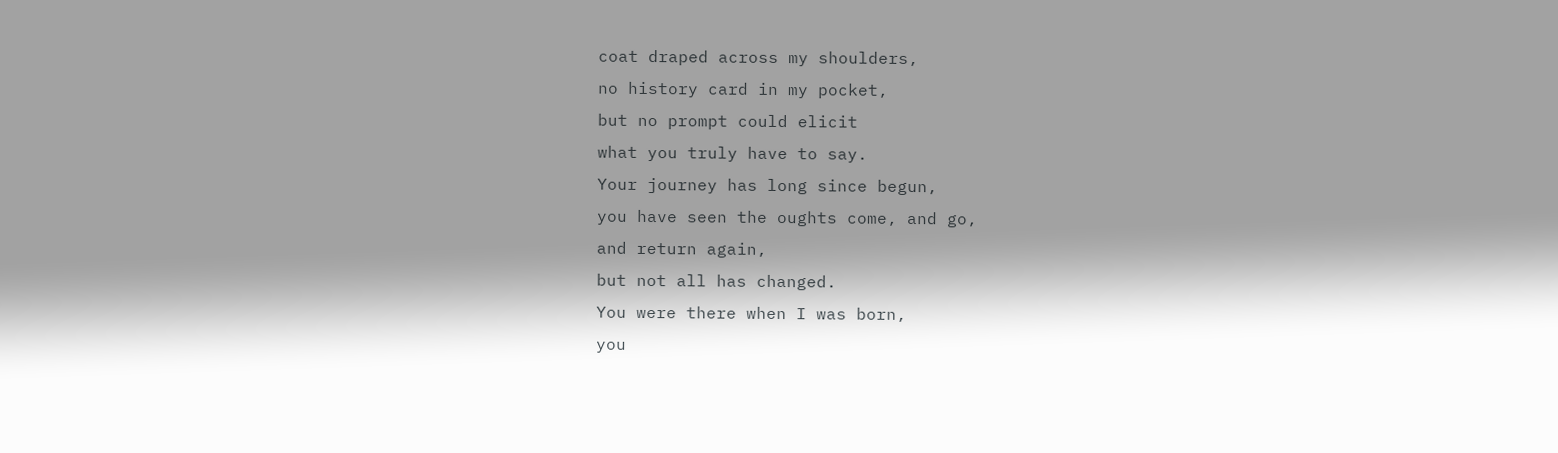coat draped across my shoulders,
no history card in my pocket,
but no prompt could elicit
what you truly have to say.
Your journey has long since begun,
you have seen the oughts come, and go,
and return again,
but not all has changed.
You were there when I was born,
you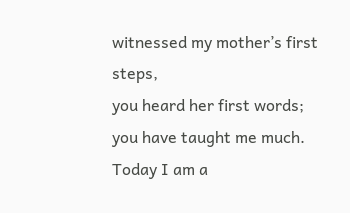witnessed my mother’s first steps,
you heard her first words;
you have taught me much.
Today I am a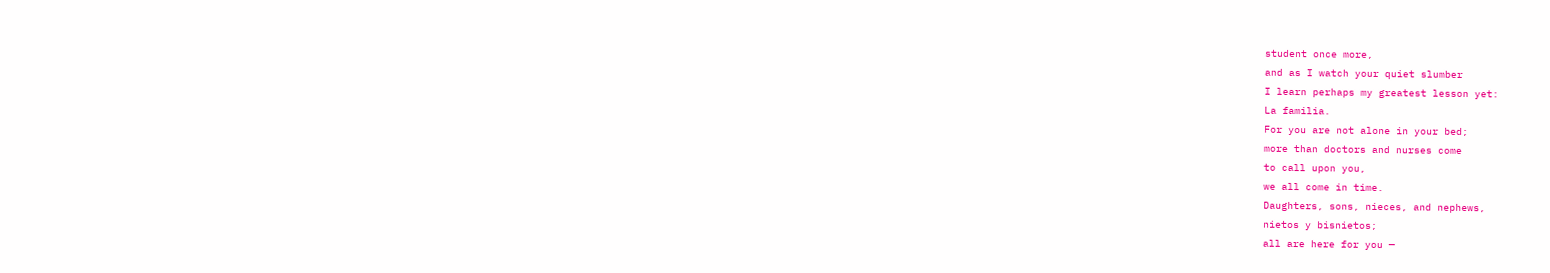student once more,
and as I watch your quiet slumber
I learn perhaps my greatest lesson yet:
La familia.
For you are not alone in your bed;
more than doctors and nurses come
to call upon you,
we all come in time.
Daughters, sons, nieces, and nephews,
nietos y bisnietos;
all are here for you —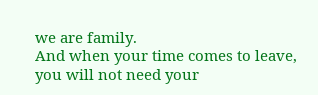we are family.
And when your time comes to leave,
you will not need your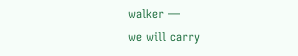walker —
we will carry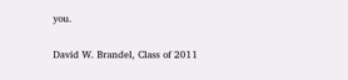you.

David W. Brandel, Class of 2011